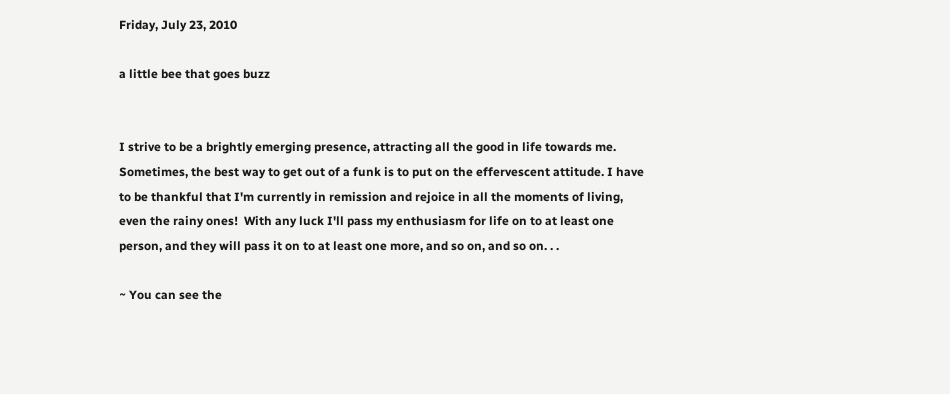Friday, July 23, 2010

a little bee that goes buzz


I strive to be a brightly emerging presence, attracting all the good in life towards me. Sometimes, the best way to get out of a funk is to put on the effervescent attitude. I have to be thankful that I'm currently in remission and rejoice in all the moments of living, even the rainy ones!  With any luck I'll pass my enthusiasm for life on to at least one person, and they will pass it on to at least one more, and so on, and so on. . .

~ You can see the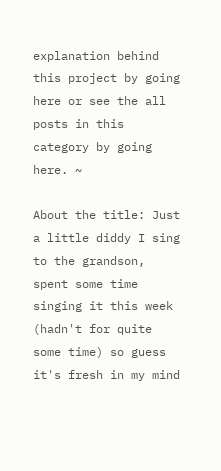explanation behind this project by going here or see the all posts in this category by going here. ~

About the title: Just a little diddy I sing to the grandson, spent some time singing it this week (hadn't for quite some time) so guess it's fresh in my mind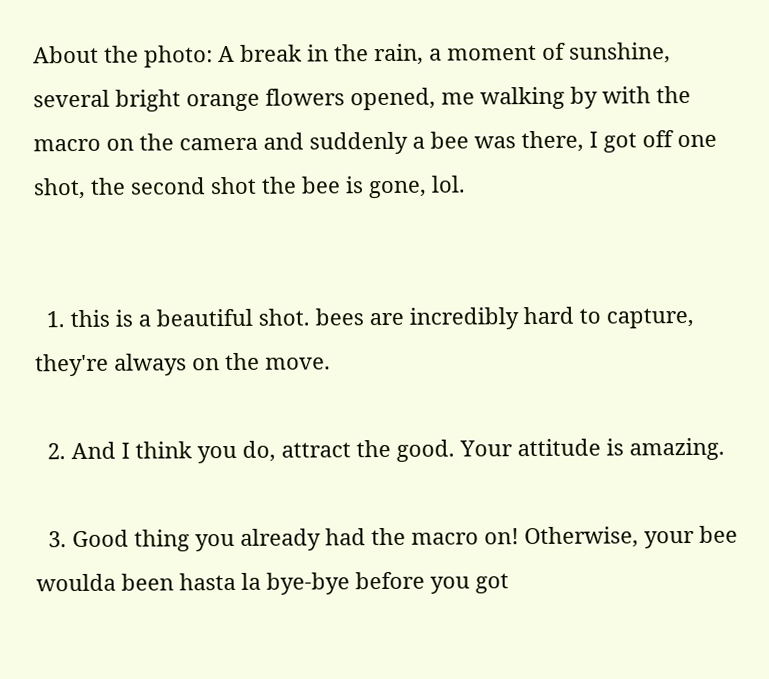About the photo: A break in the rain, a moment of sunshine, several bright orange flowers opened, me walking by with the macro on the camera and suddenly a bee was there, I got off one shot, the second shot the bee is gone, lol.


  1. this is a beautiful shot. bees are incredibly hard to capture, they're always on the move.

  2. And I think you do, attract the good. Your attitude is amazing.

  3. Good thing you already had the macro on! Otherwise, your bee woulda been hasta la bye-bye before you got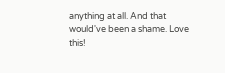anything at all. And that would've been a shame. Love this!